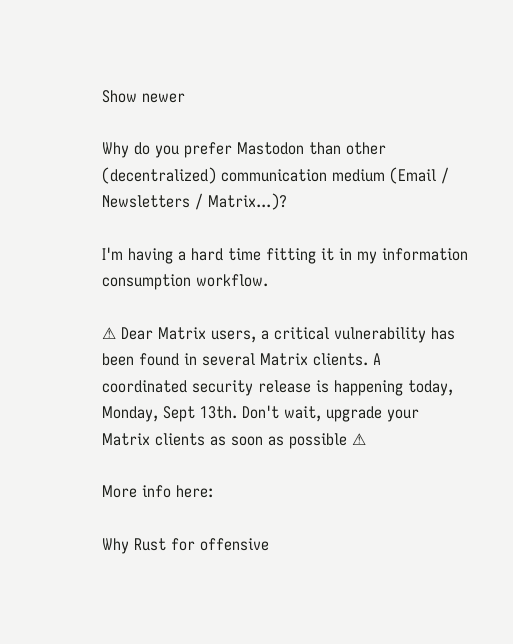Show newer

Why do you prefer Mastodon than other (decentralized) communication medium (Email / Newsletters / Matrix...)?

I'm having a hard time fitting it in my information consumption workflow.

⚠ Dear Matrix users, a critical vulnerability has been found in several Matrix clients. A coordinated security release is happening today, Monday, Sept 13th. Don't wait, upgrade your Matrix clients as soon as possible ⚠

More info here:

Why Rust for offensive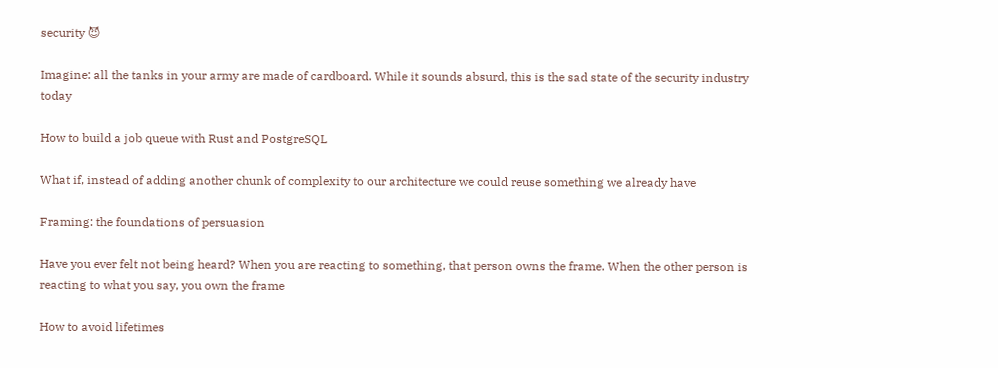security 😈

Imagine: all the tanks in your army are made of cardboard. While it sounds absurd, this is the sad state of the security industry today

How to build a job queue with Rust and PostgreSQL

What if, instead of adding another chunk of complexity to our architecture we could reuse something we already have

Framing: the foundations of persuasion

Have you ever felt not being heard? When you are reacting to something, that person owns the frame. When the other person is reacting to what you say, you own the frame

How to avoid lifetimes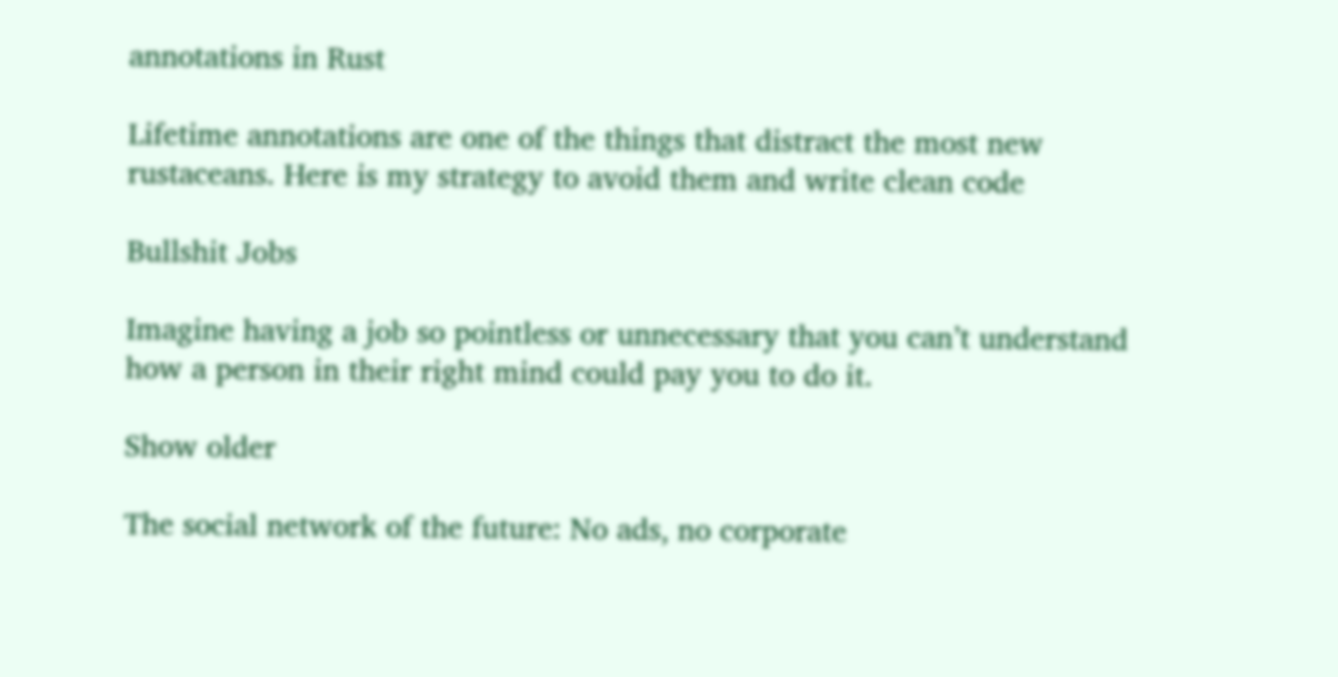annotations in Rust

Lifetime annotations are one of the things that distract the most new rustaceans. Here is my strategy to avoid them and write clean code

Bullshit Jobs

Imagine having a job so pointless or unnecessary that you can’t understand how a person in their right mind could pay you to do it.

Show older

The social network of the future: No ads, no corporate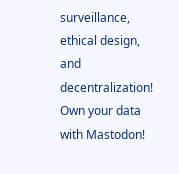surveillance, ethical design, and decentralization! Own your data with Mastodon!